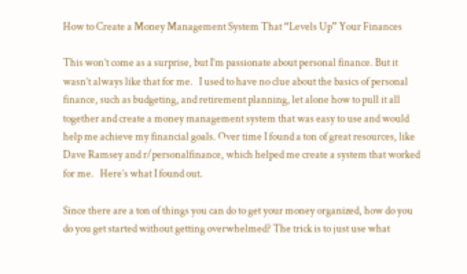How to Create a Money Management System That “Levels Up” Your Finances

This won’t come as a surprise, but I’m passionate about personal finance. But it wasn’t always like that for me.   I used to have no clue about the basics of personal finance, such as budgeting, and retirement planning, let alone how to pull it all together and create a money management system that was easy to use and would help me achieve my financial goals. Over time I found a ton of great resources, like Dave Ramsey and r/personalfinance, which helped me create a system that worked for me.   Here’s what I found out.

Since there are a ton of things you can do to get your money organized, how do you do you get started without getting overwhelmed? The trick is to just use what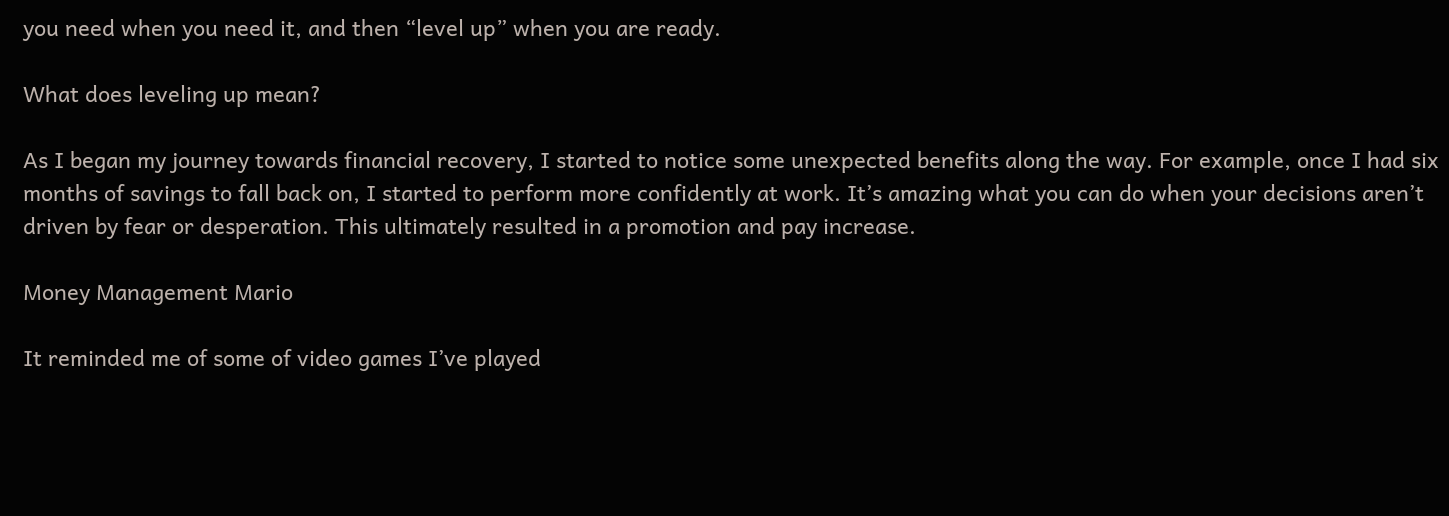you need when you need it, and then “level up” when you are ready.

What does leveling up mean?

As I began my journey towards financial recovery, I started to notice some unexpected benefits along the way. For example, once I had six months of savings to fall back on, I started to perform more confidently at work. It’s amazing what you can do when your decisions aren’t driven by fear or desperation. This ultimately resulted in a promotion and pay increase.

Money Management Mario

It reminded me of some of video games I’ve played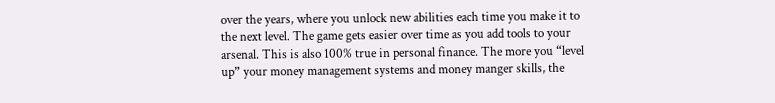over the years, where you unlock new abilities each time you make it to the next level. The game gets easier over time as you add tools to your arsenal. This is also 100% true in personal finance. The more you “level up” your money management systems and money manger skills, the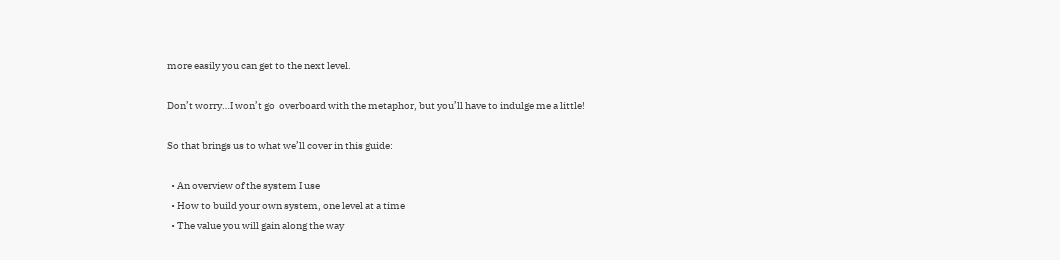more easily you can get to the next level.

Don’t worry…I won’t go  overboard with the metaphor, but you’ll have to indulge me a little!

So that brings us to what we’ll cover in this guide:

  • An overview of the system I use
  • How to build your own system, one level at a time
  • The value you will gain along the way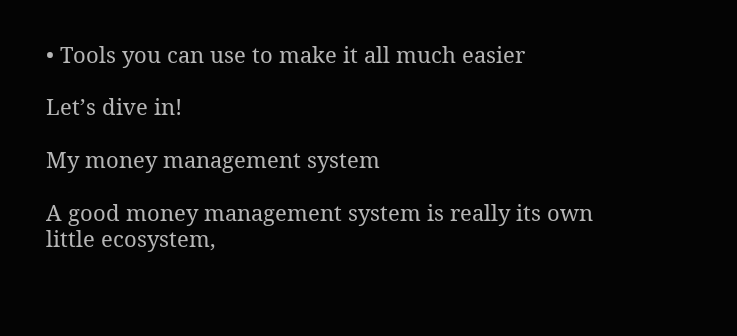• Tools you can use to make it all much easier

Let’s dive in!

My money management system

A good money management system is really its own little ecosystem,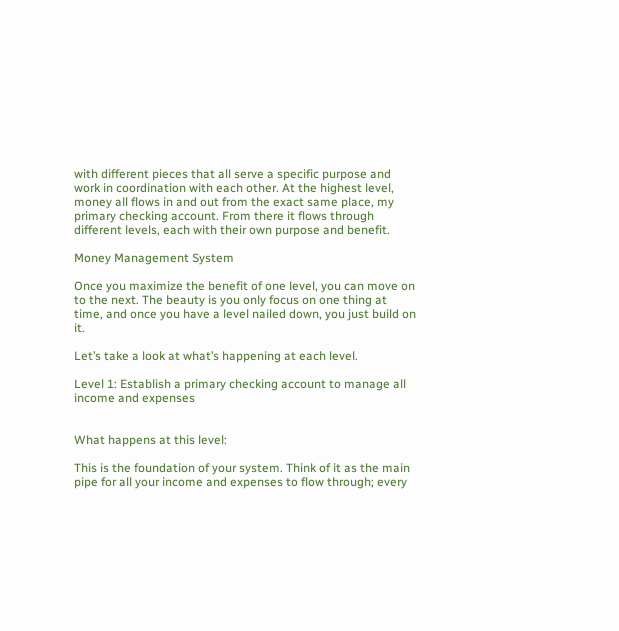with different pieces that all serve a specific purpose and work in coordination with each other. At the highest level, money all flows in and out from the exact same place, my primary checking account. From there it flows through different levels, each with their own purpose and benefit.

Money Management System

Once you maximize the benefit of one level, you can move on to the next. The beauty is you only focus on one thing at time, and once you have a level nailed down, you just build on it.

Let’s take a look at what’s happening at each level.

Level 1: Establish a primary checking account to manage all income and expenses


What happens at this level:

This is the foundation of your system. Think of it as the main pipe for all your income and expenses to flow through; every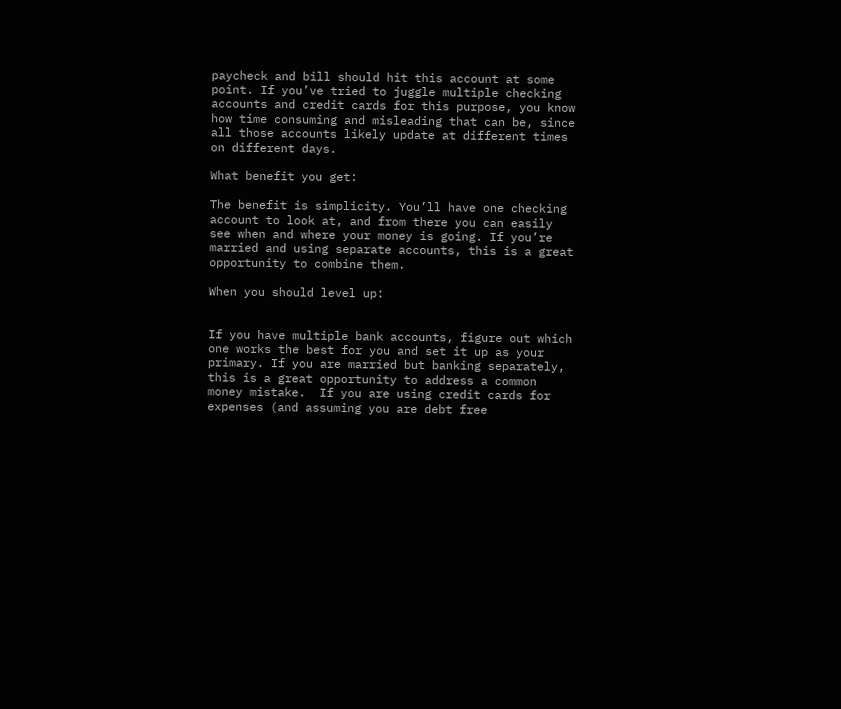paycheck and bill should hit this account at some point. If you’ve tried to juggle multiple checking accounts and credit cards for this purpose, you know how time consuming and misleading that can be, since all those accounts likely update at different times on different days.

What benefit you get:

The benefit is simplicity. You’ll have one checking account to look at, and from there you can easily see when and where your money is going. If you’re married and using separate accounts, this is a great opportunity to combine them.

When you should level up:


If you have multiple bank accounts, figure out which one works the best for you and set it up as your primary. If you are married but banking separately, this is a great opportunity to address a common money mistake.  If you are using credit cards for expenses (and assuming you are debt free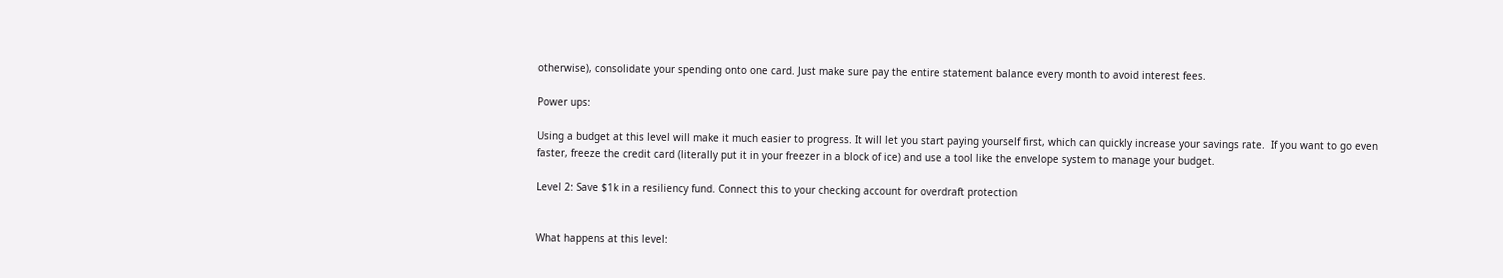otherwise), consolidate your spending onto one card. Just make sure pay the entire statement balance every month to avoid interest fees.

Power ups:

Using a budget at this level will make it much easier to progress. It will let you start paying yourself first, which can quickly increase your savings rate.  If you want to go even faster, freeze the credit card (literally put it in your freezer in a block of ice) and use a tool like the envelope system to manage your budget.

Level 2: Save $1k in a resiliency fund. Connect this to your checking account for overdraft protection


What happens at this level: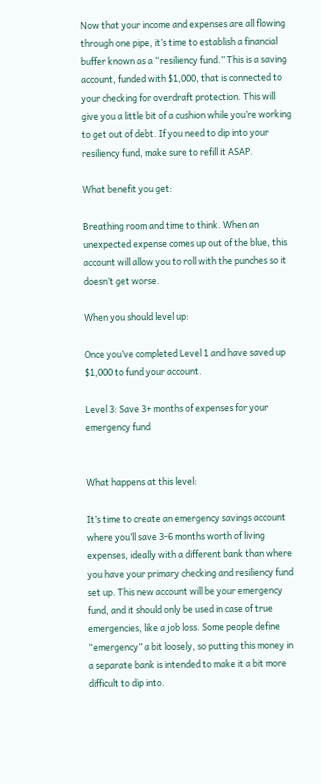Now that your income and expenses are all flowing through one pipe, it’s time to establish a financial buffer known as a “resiliency fund.” This is a saving account, funded with $1,000, that is connected to your checking for overdraft protection. This will give you a little bit of a cushion while you’re working to get out of debt. If you need to dip into your resiliency fund, make sure to refill it ASAP.

What benefit you get:

Breathing room and time to think. When an unexpected expense comes up out of the blue, this account will allow you to roll with the punches so it doesn’t get worse.

When you should level up:

Once you’ve completed Level 1 and have saved up $1,000 to fund your account.

Level 3: Save 3+ months of expenses for your emergency fund


What happens at this level:

It’s time to create an emergency savings account where you’ll save 3-6 months worth of living expenses, ideally with a different bank than where you have your primary checking and resiliency fund set up. This new account will be your emergency fund, and it should only be used in case of true emergencies, like a job loss. Some people define “emergency” a bit loosely, so putting this money in a separate bank is intended to make it a bit more difficult to dip into.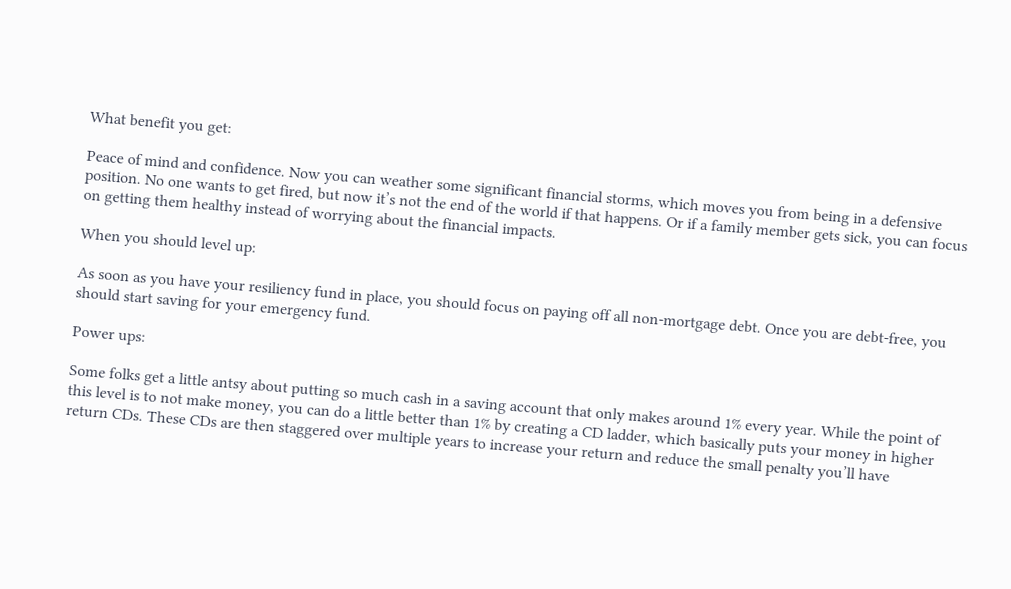What benefit you get:

Peace of mind and confidence. Now you can weather some significant financial storms, which moves you from being in a defensive position. No one wants to get fired, but now it’s not the end of the world if that happens. Or if a family member gets sick, you can focus on getting them healthy instead of worrying about the financial impacts.

When you should level up:

As soon as you have your resiliency fund in place, you should focus on paying off all non-mortgage debt. Once you are debt-free, you should start saving for your emergency fund.

Power ups:

Some folks get a little antsy about putting so much cash in a saving account that only makes around 1% every year. While the point of this level is to not make money, you can do a little better than 1% by creating a CD ladder, which basically puts your money in higher return CDs. These CDs are then staggered over multiple years to increase your return and reduce the small penalty you’ll have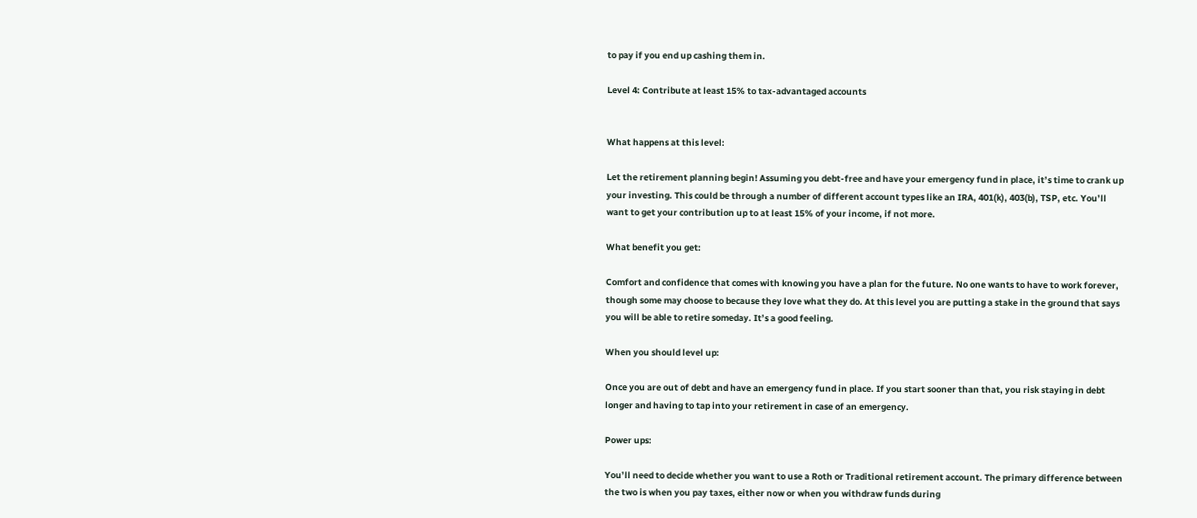to pay if you end up cashing them in.

Level 4: Contribute at least 15% to tax-advantaged accounts


What happens at this level:

Let the retirement planning begin! Assuming you debt-free and have your emergency fund in place, it’s time to crank up your investing. This could be through a number of different account types like an IRA, 401(k), 403(b), TSP, etc. You’ll want to get your contribution up to at least 15% of your income, if not more.

What benefit you get:

Comfort and confidence that comes with knowing you have a plan for the future. No one wants to have to work forever, though some may choose to because they love what they do. At this level you are putting a stake in the ground that says you will be able to retire someday. It’s a good feeling.

When you should level up:

Once you are out of debt and have an emergency fund in place. If you start sooner than that, you risk staying in debt longer and having to tap into your retirement in case of an emergency.

Power ups:

You’ll need to decide whether you want to use a Roth or Traditional retirement account. The primary difference between the two is when you pay taxes, either now or when you withdraw funds during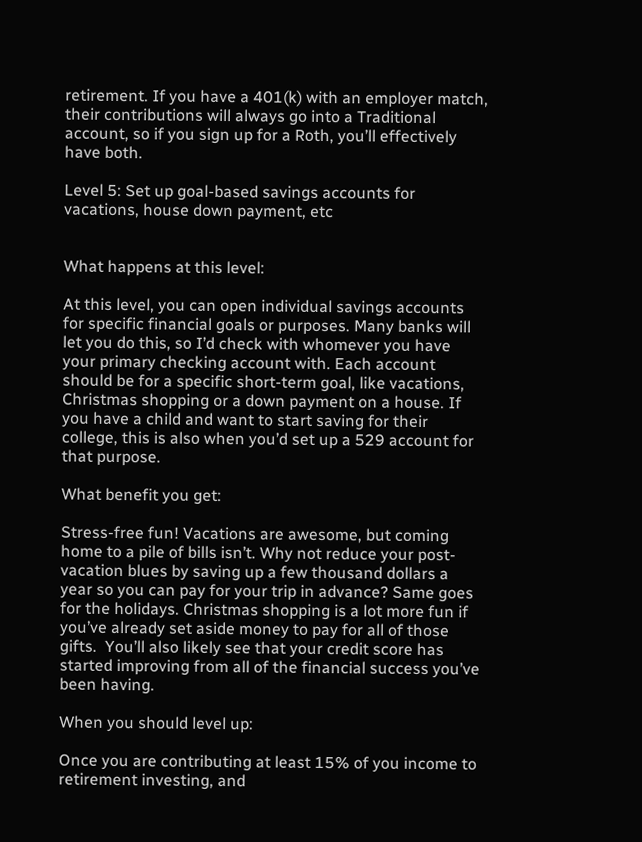retirement. If you have a 401(k) with an employer match, their contributions will always go into a Traditional account, so if you sign up for a Roth, you’ll effectively have both.

Level 5: Set up goal-based savings accounts for vacations, house down payment, etc


What happens at this level:

At this level, you can open individual savings accounts for specific financial goals or purposes. Many banks will let you do this, so I’d check with whomever you have your primary checking account with. Each account should be for a specific short-term goal, like vacations, Christmas shopping or a down payment on a house. If you have a child and want to start saving for their college, this is also when you’d set up a 529 account for that purpose.

What benefit you get:

Stress-free fun! Vacations are awesome, but coming home to a pile of bills isn’t. Why not reduce your post-vacation blues by saving up a few thousand dollars a year so you can pay for your trip in advance? Same goes for the holidays. Christmas shopping is a lot more fun if you’ve already set aside money to pay for all of those gifts.  You’ll also likely see that your credit score has started improving from all of the financial success you’ve been having.

When you should level up:

Once you are contributing at least 15% of you income to retirement investing, and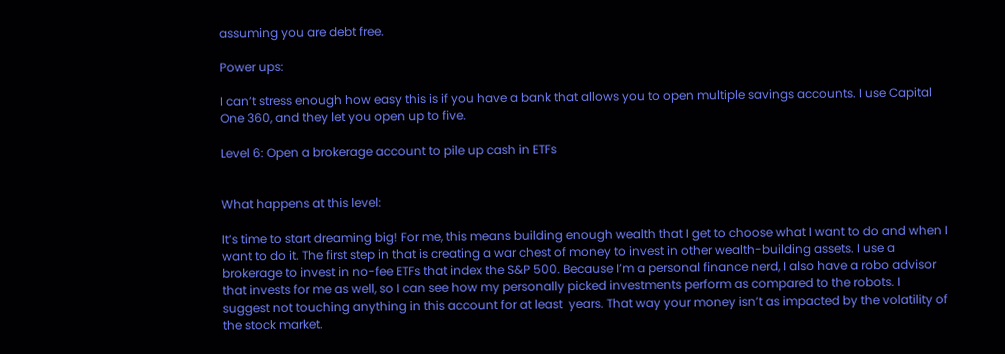assuming you are debt free.

Power ups:

I can’t stress enough how easy this is if you have a bank that allows you to open multiple savings accounts. I use Capital One 360, and they let you open up to five.

Level 6: Open a brokerage account to pile up cash in ETFs


What happens at this level:

It’s time to start dreaming big! For me, this means building enough wealth that I get to choose what I want to do and when I want to do it. The first step in that is creating a war chest of money to invest in other wealth-building assets. I use a brokerage to invest in no-fee ETFs that index the S&P 500. Because I’m a personal finance nerd, I also have a robo advisor that invests for me as well, so I can see how my personally picked investments perform as compared to the robots. I suggest not touching anything in this account for at least  years. That way your money isn’t as impacted by the volatility of the stock market.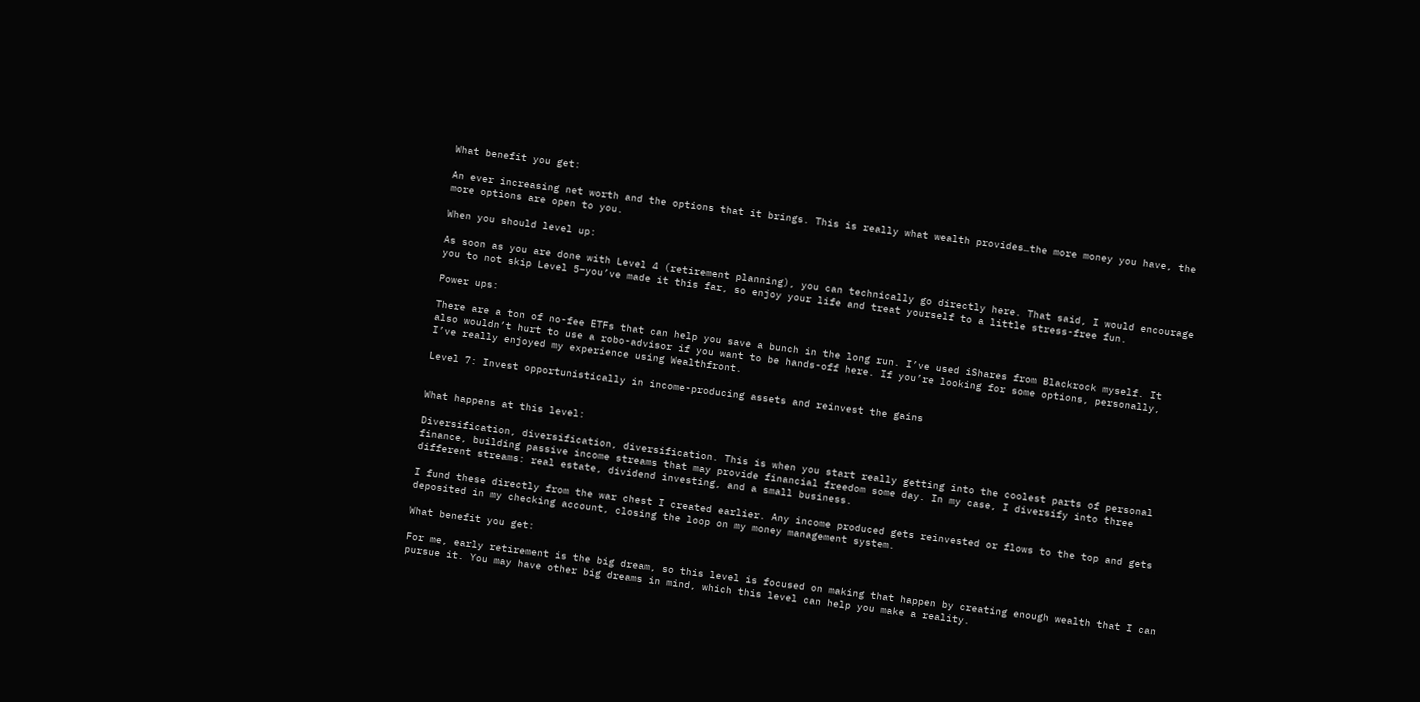What benefit you get:

An ever increasing net worth and the options that it brings. This is really what wealth provides…the more money you have, the more options are open to you.

When you should level up:

As soon as you are done with Level 4 (retirement planning), you can technically go directly here. That said, I would encourage you to not skip Level 5–you’ve made it this far, so enjoy your life and treat yourself to a little stress-free fun.

Power ups:

There are a ton of no-fee ETFs that can help you save a bunch in the long run. I’ve used iShares from Blackrock myself. It also wouldn’t hurt to use a robo-advisor if you want to be hands-off here. If you’re looking for some options, personally, I’ve really enjoyed my experience using Wealthfront.

Level 7: Invest opportunistically in income-producing assets and reinvest the gains


What happens at this level:

Diversification, diversification, diversification. This is when you start really getting into the coolest parts of personal finance, building passive income streams that may provide financial freedom some day. In my case, I diversify into three different streams: real estate, dividend investing, and a small business.

I fund these directly from the war chest I created earlier. Any income produced gets reinvested or flows to the top and gets deposited in my checking account, closing the loop on my money management system.

What benefit you get:

For me, early retirement is the big dream, so this level is focused on making that happen by creating enough wealth that I can pursue it. You may have other big dreams in mind, which this level can help you make a reality.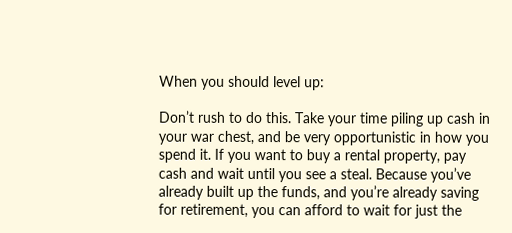When you should level up:

Don’t rush to do this. Take your time piling up cash in your war chest, and be very opportunistic in how you spend it. If you want to buy a rental property, pay cash and wait until you see a steal. Because you’ve already built up the funds, and you’re already saving for retirement, you can afford to wait for just the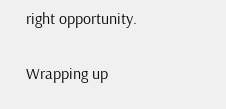right opportunity.

Wrapping up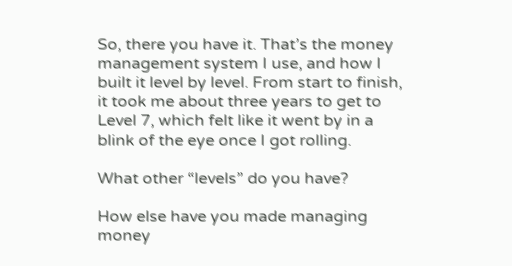So, there you have it. That’s the money management system I use, and how I built it level by level. From start to finish, it took me about three years to get to Level 7, which felt like it went by in a blink of the eye once I got rolling.

What other “levels” do you have?

How else have you made managing money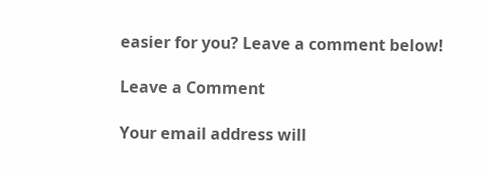easier for you? Leave a comment below!

Leave a Comment

Your email address will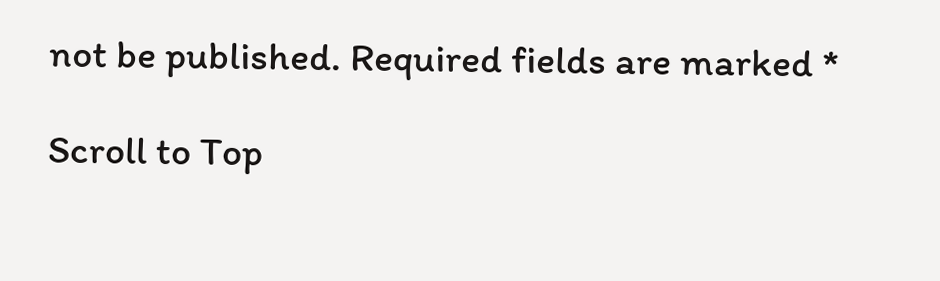not be published. Required fields are marked *

Scroll to Top